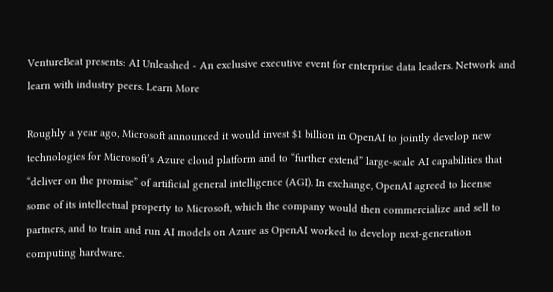VentureBeat presents: AI Unleashed - An exclusive executive event for enterprise data leaders. Network and learn with industry peers. Learn More

Roughly a year ago, Microsoft announced it would invest $1 billion in OpenAI to jointly develop new technologies for Microsoft’s Azure cloud platform and to “further extend” large-scale AI capabilities that “deliver on the promise” of artificial general intelligence (AGI). In exchange, OpenAI agreed to license some of its intellectual property to Microsoft, which the company would then commercialize and sell to partners, and to train and run AI models on Azure as OpenAI worked to develop next-generation computing hardware.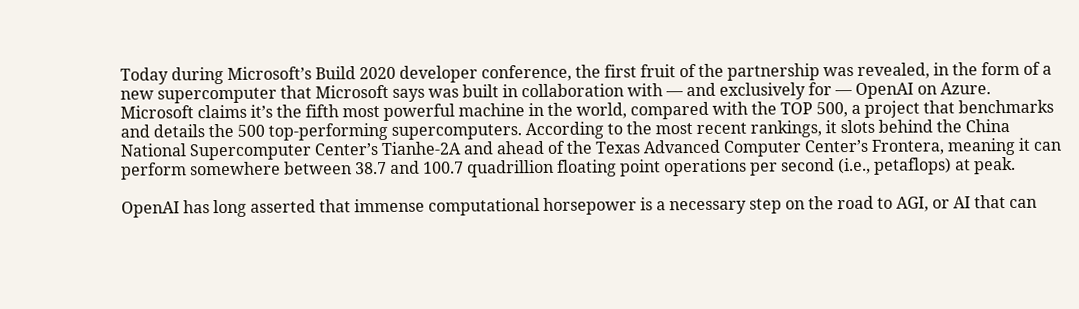Today during Microsoft’s Build 2020 developer conference, the first fruit of the partnership was revealed, in the form of a new supercomputer that Microsoft says was built in collaboration with — and exclusively for — OpenAI on Azure. Microsoft claims it’s the fifth most powerful machine in the world, compared with the TOP 500, a project that benchmarks and details the 500 top-performing supercomputers. According to the most recent rankings, it slots behind the China National Supercomputer Center’s Tianhe-2A and ahead of the Texas Advanced Computer Center’s Frontera, meaning it can perform somewhere between 38.7 and 100.7 quadrillion floating point operations per second (i.e., petaflops) at peak.

OpenAI has long asserted that immense computational horsepower is a necessary step on the road to AGI, or AI that can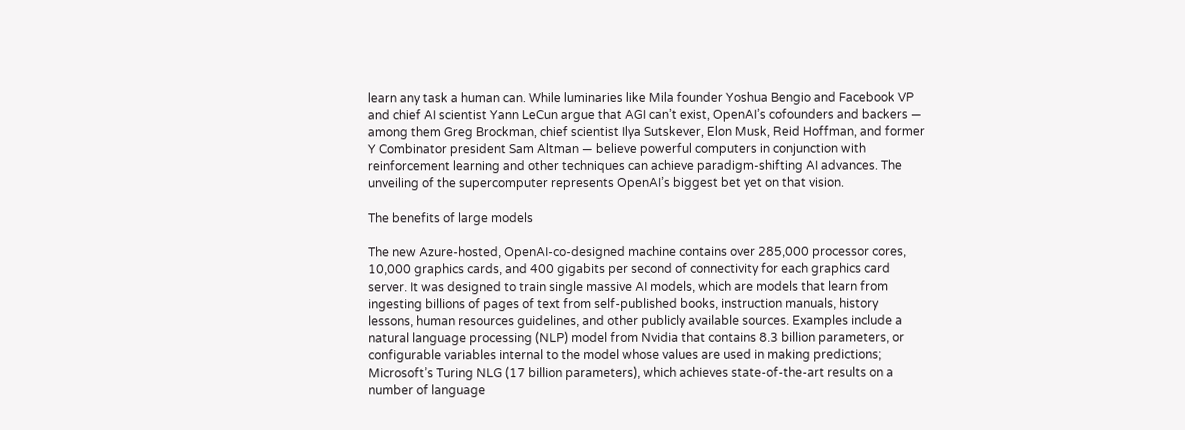learn any task a human can. While luminaries like Mila founder Yoshua Bengio and Facebook VP and chief AI scientist Yann LeCun argue that AGI can’t exist, OpenAI’s cofounders and backers — among them Greg Brockman, chief scientist Ilya Sutskever, Elon Musk, Reid Hoffman, and former Y Combinator president Sam Altman — believe powerful computers in conjunction with reinforcement learning and other techniques can achieve paradigm-shifting AI advances. The unveiling of the supercomputer represents OpenAI’s biggest bet yet on that vision.

The benefits of large models

The new Azure-hosted, OpenAI-co-designed machine contains over 285,000 processor cores, 10,000 graphics cards, and 400 gigabits per second of connectivity for each graphics card server. It was designed to train single massive AI models, which are models that learn from ingesting billions of pages of text from self-published books, instruction manuals, history lessons, human resources guidelines, and other publicly available sources. Examples include a natural language processing (NLP) model from Nvidia that contains 8.3 billion parameters, or configurable variables internal to the model whose values are used in making predictions; Microsoft’s Turing NLG (17 billion parameters), which achieves state-of-the-art results on a number of language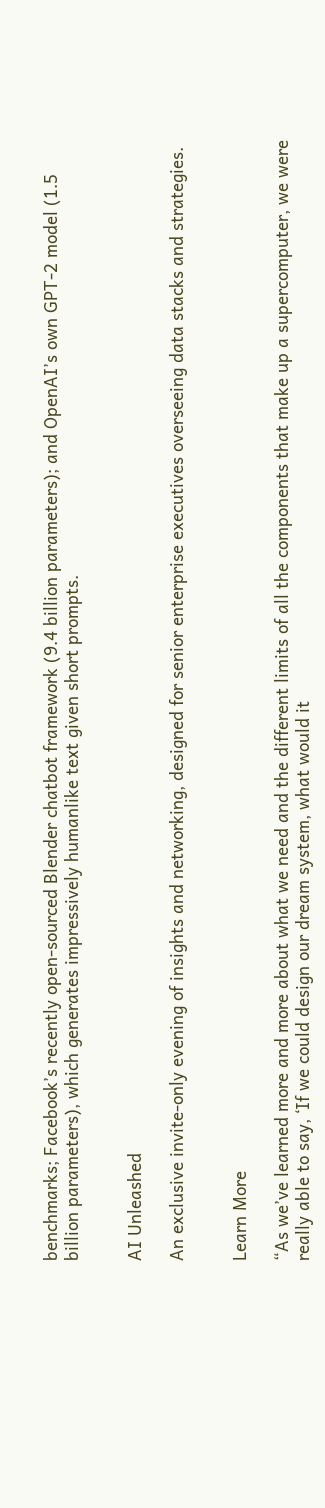benchmarks; Facebook’s recently open-sourced Blender chatbot framework (9.4 billion parameters); and OpenAI’s own GPT-2 model (1.5 billion parameters), which generates impressively humanlike text given short prompts.


AI Unleashed

An exclusive invite-only evening of insights and networking, designed for senior enterprise executives overseeing data stacks and strategies.


Learn More

“As we’ve learned more and more about what we need and the different limits of all the components that make up a supercomputer, we were really able to say, ‘If we could design our dream system, what would it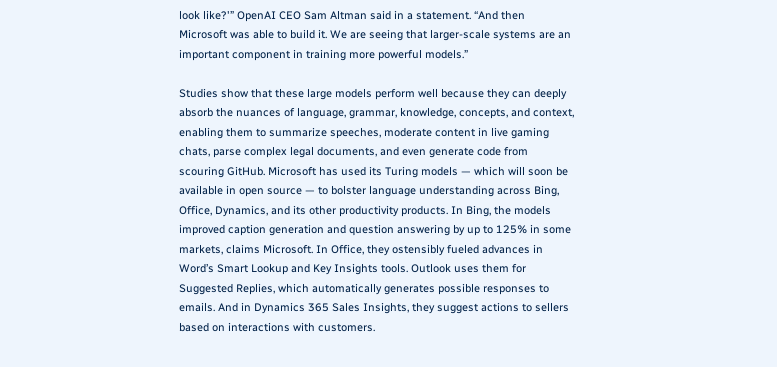look like?'” OpenAI CEO Sam Altman said in a statement. “And then Microsoft was able to build it. We are seeing that larger-scale systems are an important component in training more powerful models.”

Studies show that these large models perform well because they can deeply absorb the nuances of language, grammar, knowledge, concepts, and context, enabling them to summarize speeches, moderate content in live gaming chats, parse complex legal documents, and even generate code from scouring GitHub. Microsoft has used its Turing models — which will soon be available in open source — to bolster language understanding across Bing, Office, Dynamics, and its other productivity products. In Bing, the models improved caption generation and question answering by up to 125% in some markets, claims Microsoft. In Office, they ostensibly fueled advances in Word’s Smart Lookup and Key Insights tools. Outlook uses them for Suggested Replies, which automatically generates possible responses to emails. And in Dynamics 365 Sales Insights, they suggest actions to sellers based on interactions with customers.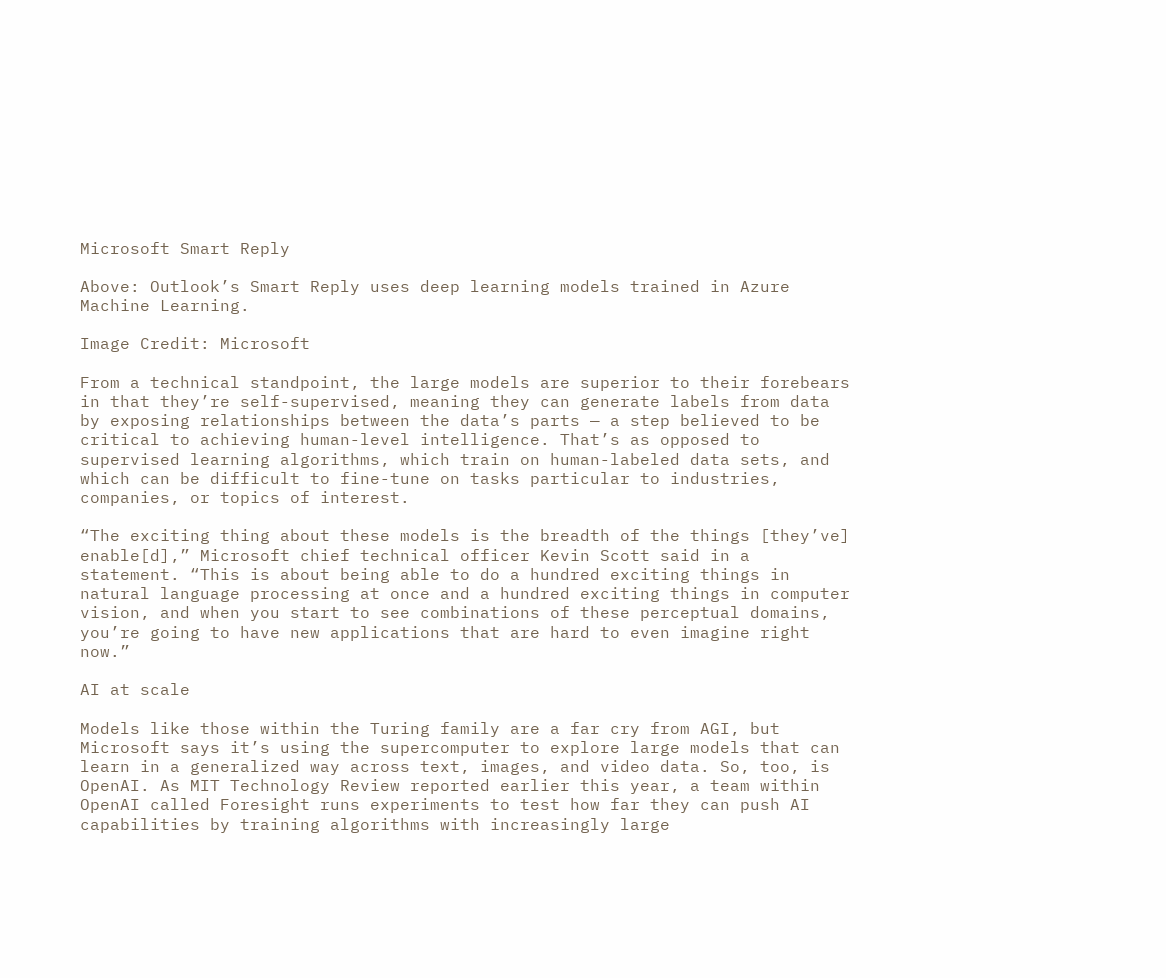Microsoft Smart Reply

Above: Outlook’s Smart Reply uses deep learning models trained in Azure Machine Learning.

Image Credit: Microsoft

From a technical standpoint, the large models are superior to their forebears in that they’re self-supervised, meaning they can generate labels from data by exposing relationships between the data’s parts — a step believed to be critical to achieving human-level intelligence. That’s as opposed to supervised learning algorithms, which train on human-labeled data sets, and which can be difficult to fine-tune on tasks particular to industries, companies, or topics of interest.

“The exciting thing about these models is the breadth of the things [they’ve] enable[d],” Microsoft chief technical officer Kevin Scott said in a statement. “This is about being able to do a hundred exciting things in natural language processing at once and a hundred exciting things in computer vision, and when you start to see combinations of these perceptual domains, you’re going to have new applications that are hard to even imagine right now.”

AI at scale

Models like those within the Turing family are a far cry from AGI, but Microsoft says it’s using the supercomputer to explore large models that can learn in a generalized way across text, images, and video data. So, too, is OpenAI. As MIT Technology Review reported earlier this year, a team within OpenAI called Foresight runs experiments to test how far they can push AI capabilities by training algorithms with increasingly large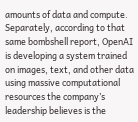amounts of data and compute. Separately, according to that same bombshell report, OpenAI is developing a system trained on images, text, and other data using massive computational resources the company’s leadership believes is the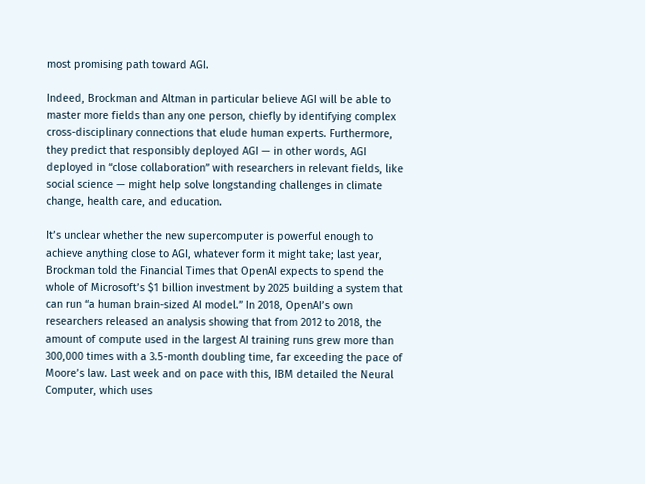most promising path toward AGI.

Indeed, Brockman and Altman in particular believe AGI will be able to master more fields than any one person, chiefly by identifying complex cross-disciplinary connections that elude human experts. Furthermore, they predict that responsibly deployed AGI — in other words, AGI deployed in “close collaboration” with researchers in relevant fields, like social science — might help solve longstanding challenges in climate change, health care, and education.

It’s unclear whether the new supercomputer is powerful enough to achieve anything close to AGI, whatever form it might take; last year, Brockman told the Financial Times that OpenAI expects to spend the whole of Microsoft’s $1 billion investment by 2025 building a system that can run “a human brain-sized AI model.” In 2018, OpenAI’s own researchers released an analysis showing that from 2012 to 2018, the amount of compute used in the largest AI training runs grew more than 300,000 times with a 3.5-month doubling time, far exceeding the pace of Moore’s law. Last week and on pace with this, IBM detailed the Neural Computer, which uses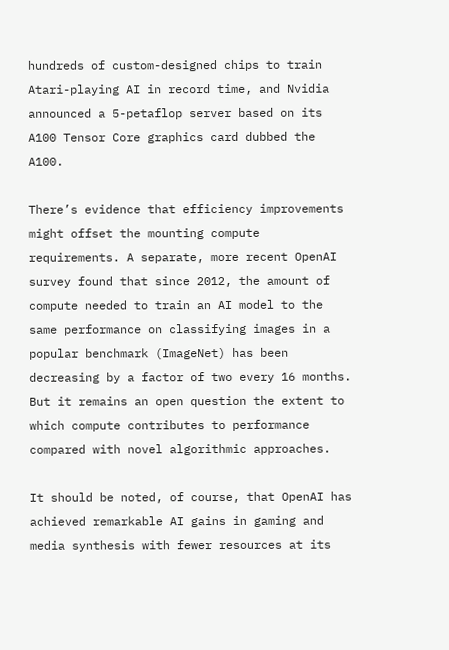hundreds of custom-designed chips to train Atari-playing AI in record time, and Nvidia announced a 5-petaflop server based on its A100 Tensor Core graphics card dubbed the A100.

There’s evidence that efficiency improvements might offset the mounting compute requirements. A separate, more recent OpenAI survey found that since 2012, the amount of compute needed to train an AI model to the same performance on classifying images in a popular benchmark (ImageNet) has been decreasing by a factor of two every 16 months. But it remains an open question the extent to which compute contributes to performance compared with novel algorithmic approaches.

It should be noted, of course, that OpenAI has achieved remarkable AI gains in gaming and media synthesis with fewer resources at its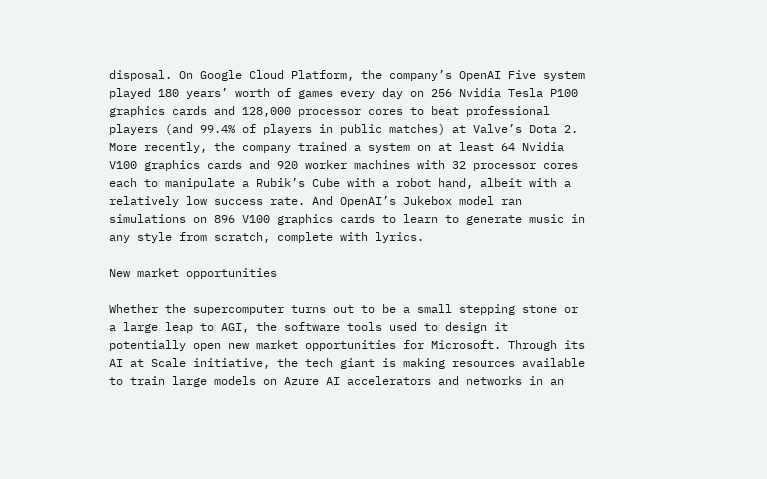disposal. On Google Cloud Platform, the company’s OpenAI Five system played 180 years’ worth of games every day on 256 Nvidia Tesla P100 graphics cards and 128,000 processor cores to beat professional players (and 99.4% of players in public matches) at Valve’s Dota 2. More recently, the company trained a system on at least 64 Nvidia V100 graphics cards and 920 worker machines with 32 processor cores each to manipulate a Rubik’s Cube with a robot hand, albeit with a relatively low success rate. And OpenAI’s Jukebox model ran simulations on 896 V100 graphics cards to learn to generate music in any style from scratch, complete with lyrics.

New market opportunities

Whether the supercomputer turns out to be a small stepping stone or a large leap to AGI, the software tools used to design it potentially open new market opportunities for Microsoft. Through its AI at Scale initiative, the tech giant is making resources available to train large models on Azure AI accelerators and networks in an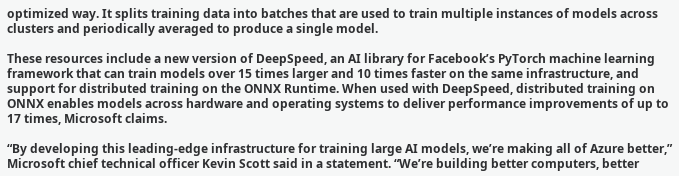optimized way. It splits training data into batches that are used to train multiple instances of models across clusters and periodically averaged to produce a single model.

These resources include a new version of DeepSpeed, an AI library for Facebook’s PyTorch machine learning framework that can train models over 15 times larger and 10 times faster on the same infrastructure, and support for distributed training on the ONNX Runtime. When used with DeepSpeed, distributed training on ONNX enables models across hardware and operating systems to deliver performance improvements of up to 17 times, Microsoft claims.

“By developing this leading-edge infrastructure for training large AI models, we’re making all of Azure better,” Microsoft chief technical officer Kevin Scott said in a statement. “We’re building better computers, better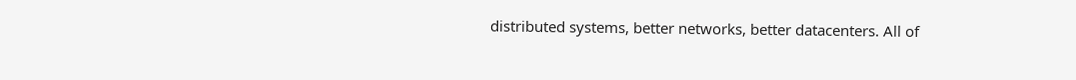distributed systems, better networks, better datacenters. All of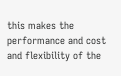this makes the performance and cost and flexibility of the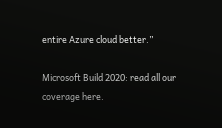entire Azure cloud better.”

Microsoft Build 2020: read all our coverage here.